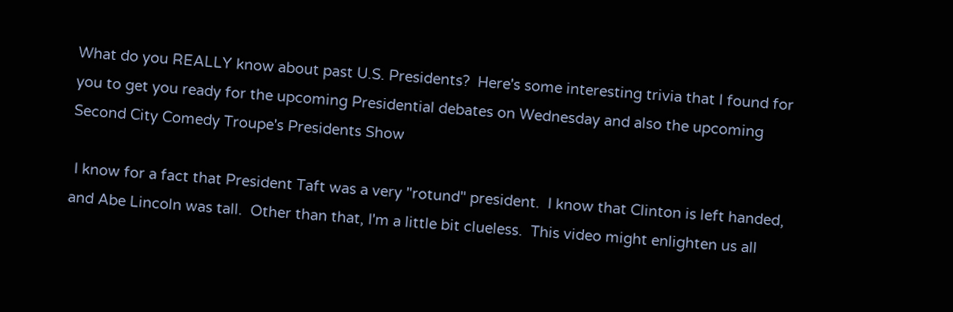What do you REALLY know about past U.S. Presidents?  Here's some interesting trivia that I found for you to get you ready for the upcoming Presidential debates on Wednesday and also the upcoming Second City Comedy Troupe's Presidents Show

 I know for a fact that President Taft was a very "rotund" president.  I know that Clinton is left handed, and Abe Lincoln was tall.  Other than that, I'm a little bit clueless.  This video might enlighten us all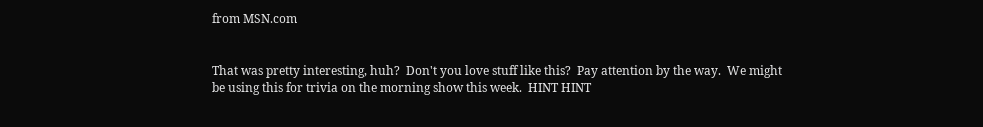from MSN.com


That was pretty interesting, huh?  Don't you love stuff like this?  Pay attention by the way.  We might be using this for trivia on the morning show this week.  HINT HINT